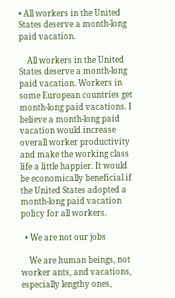• All workers in the United States deserve a month-long paid vacation.

    All workers in the United States deserve a month-long paid vacation. Workers in some European countries get month-long paid vacations. I believe a month-long paid vacation would increase overall worker productivity and make the working class life a little happier. It would be economically beneficial if the United States adopted a month-long paid vacation policy for all workers.

  • We are not our jobs

    We are human beings, not worker ants, and vacations, especially lengthy ones,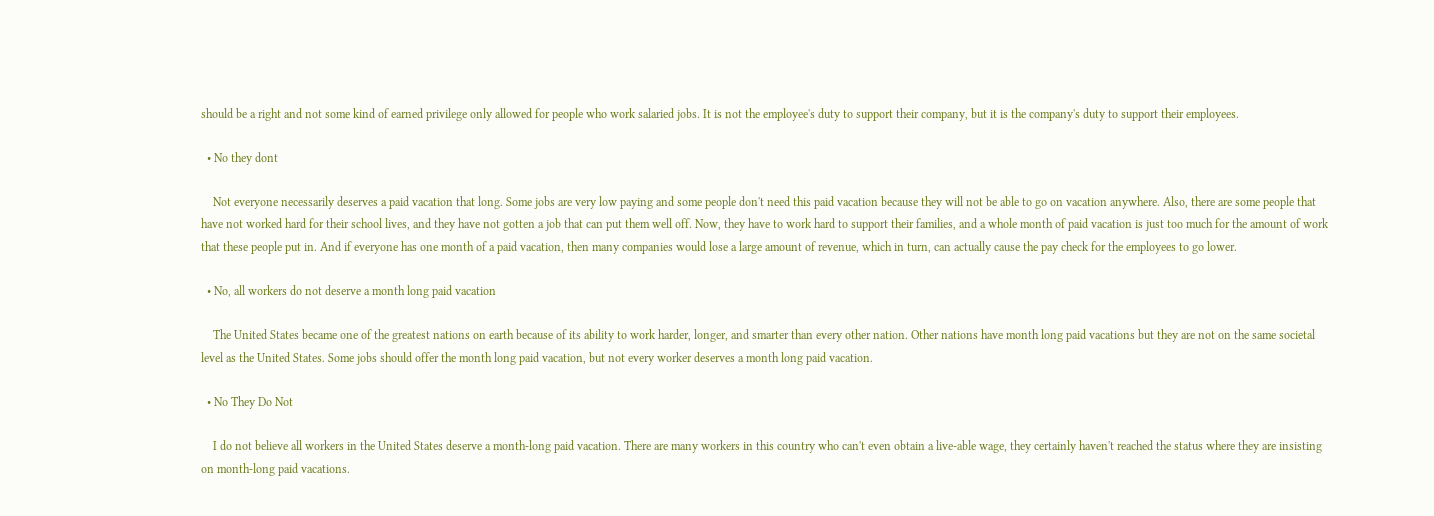should be a right and not some kind of earned privilege only allowed for people who work salaried jobs. It is not the employee's duty to support their company, but it is the company's duty to support their employees.

  • No they dont

    Not everyone necessarily deserves a paid vacation that long. Some jobs are very low paying and some people don't need this paid vacation because they will not be able to go on vacation anywhere. Also, there are some people that have not worked hard for their school lives, and they have not gotten a job that can put them well off. Now, they have to work hard to support their families, and a whole month of paid vacation is just too much for the amount of work that these people put in. And if everyone has one month of a paid vacation, then many companies would lose a large amount of revenue, which in turn, can actually cause the pay check for the employees to go lower.

  • No, all workers do not deserve a month long paid vacation

    The United States became one of the greatest nations on earth because of its ability to work harder, longer, and smarter than every other nation. Other nations have month long paid vacations but they are not on the same societal level as the United States. Some jobs should offer the month long paid vacation, but not every worker deserves a month long paid vacation.

  • No They Do Not

    I do not believe all workers in the United States deserve a month-long paid vacation. There are many workers in this country who can't even obtain a live-able wage, they certainly haven't reached the status where they are insisting on month-long paid vacations.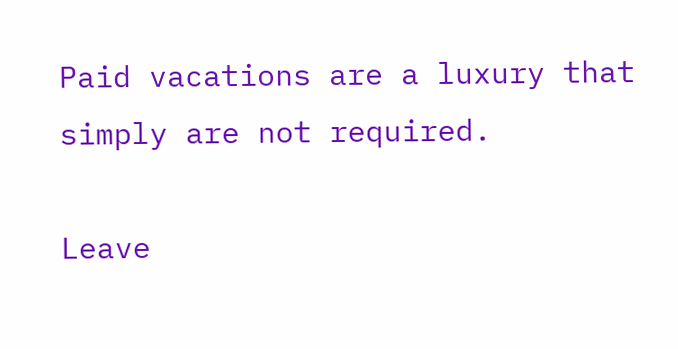Paid vacations are a luxury that simply are not required.

Leave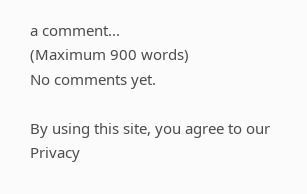a comment...
(Maximum 900 words)
No comments yet.

By using this site, you agree to our Privacy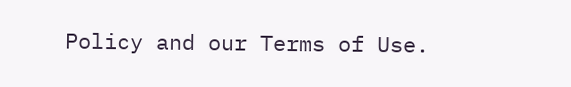Policy and our Terms of Use.